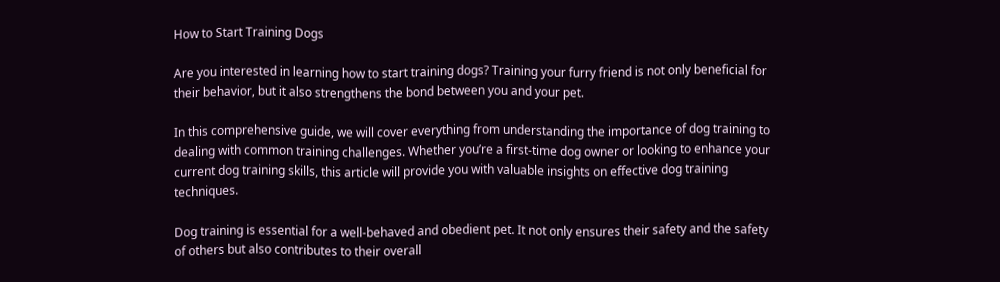How to Start Training Dogs

Are you interested in learning how to start training dogs? Training your furry friend is not only beneficial for their behavior, but it also strengthens the bond between you and your pet.

In this comprehensive guide, we will cover everything from understanding the importance of dog training to dealing with common training challenges. Whether you’re a first-time dog owner or looking to enhance your current dog training skills, this article will provide you with valuable insights on effective dog training techniques.

Dog training is essential for a well-behaved and obedient pet. It not only ensures their safety and the safety of others but also contributes to their overall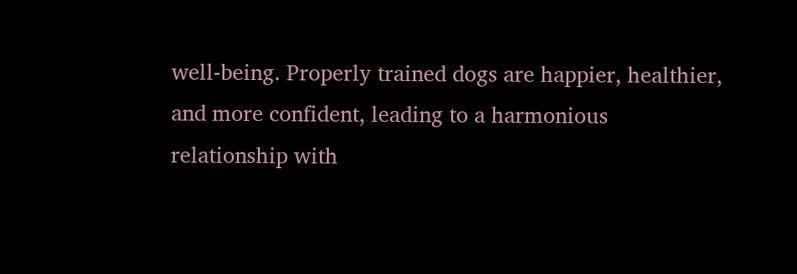well-being. Properly trained dogs are happier, healthier, and more confident, leading to a harmonious relationship with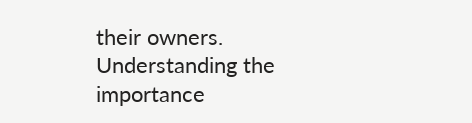their owners. Understanding the importance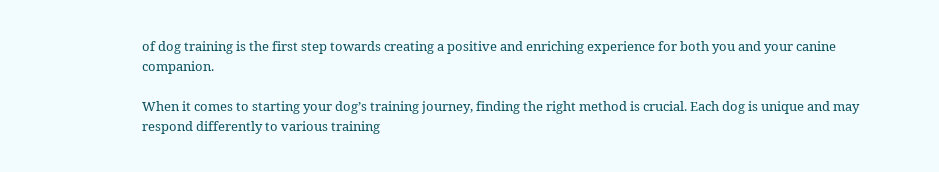of dog training is the first step towards creating a positive and enriching experience for both you and your canine companion.

When it comes to starting your dog’s training journey, finding the right method is crucial. Each dog is unique and may respond differently to various training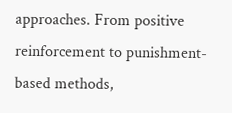approaches. From positive reinforcement to punishment-based methods,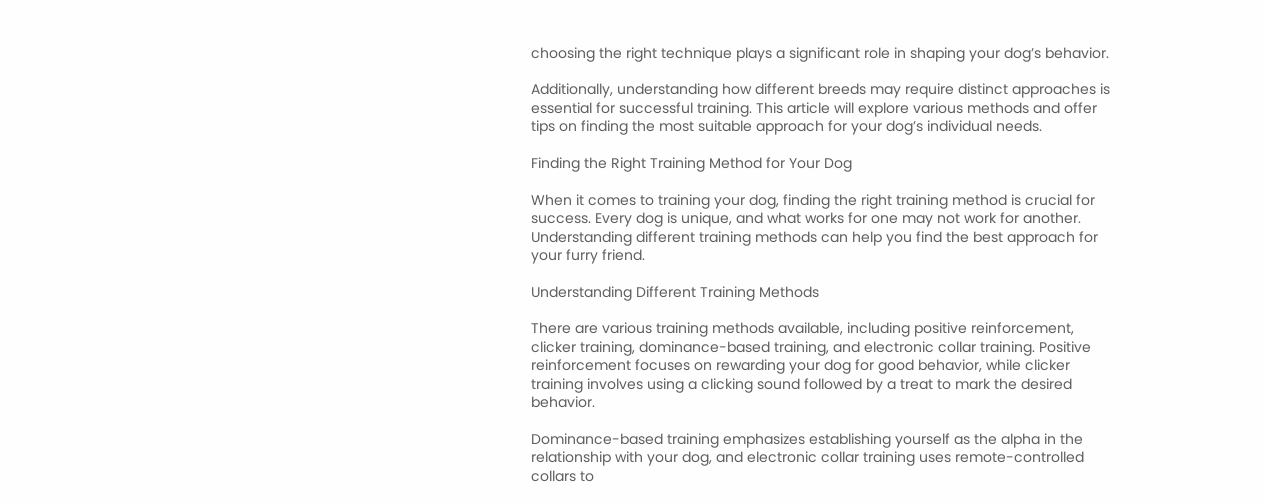choosing the right technique plays a significant role in shaping your dog’s behavior.

Additionally, understanding how different breeds may require distinct approaches is essential for successful training. This article will explore various methods and offer tips on finding the most suitable approach for your dog’s individual needs.

Finding the Right Training Method for Your Dog

When it comes to training your dog, finding the right training method is crucial for success. Every dog is unique, and what works for one may not work for another. Understanding different training methods can help you find the best approach for your furry friend.

Understanding Different Training Methods

There are various training methods available, including positive reinforcement, clicker training, dominance-based training, and electronic collar training. Positive reinforcement focuses on rewarding your dog for good behavior, while clicker training involves using a clicking sound followed by a treat to mark the desired behavior.

Dominance-based training emphasizes establishing yourself as the alpha in the relationship with your dog, and electronic collar training uses remote-controlled collars to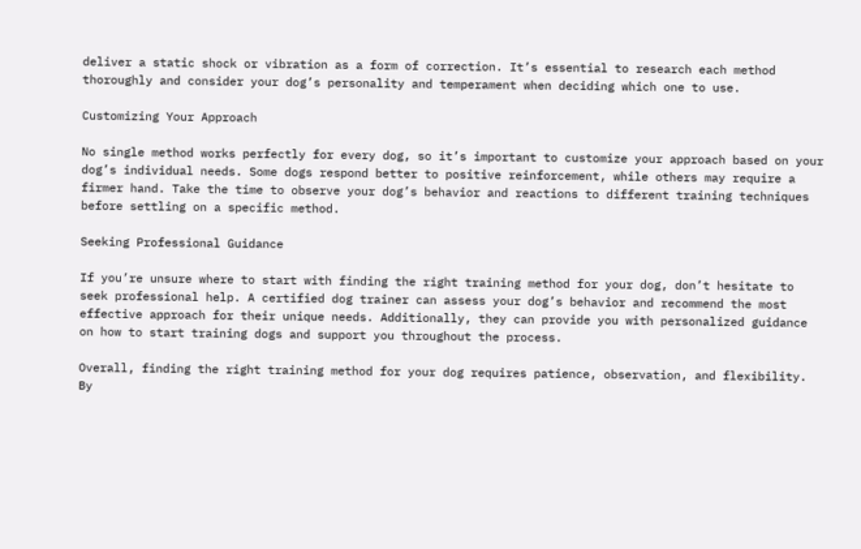deliver a static shock or vibration as a form of correction. It’s essential to research each method thoroughly and consider your dog’s personality and temperament when deciding which one to use.

Customizing Your Approach

No single method works perfectly for every dog, so it’s important to customize your approach based on your dog’s individual needs. Some dogs respond better to positive reinforcement, while others may require a firmer hand. Take the time to observe your dog’s behavior and reactions to different training techniques before settling on a specific method.

Seeking Professional Guidance

If you’re unsure where to start with finding the right training method for your dog, don’t hesitate to seek professional help. A certified dog trainer can assess your dog’s behavior and recommend the most effective approach for their unique needs. Additionally, they can provide you with personalized guidance on how to start training dogs and support you throughout the process.

Overall, finding the right training method for your dog requires patience, observation, and flexibility. By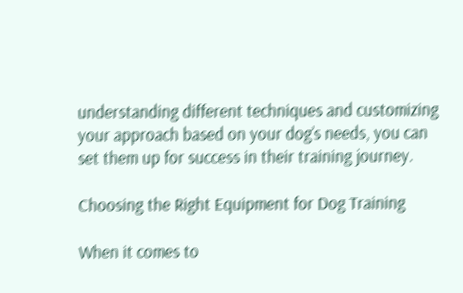understanding different techniques and customizing your approach based on your dog’s needs, you can set them up for success in their training journey.

Choosing the Right Equipment for Dog Training

When it comes to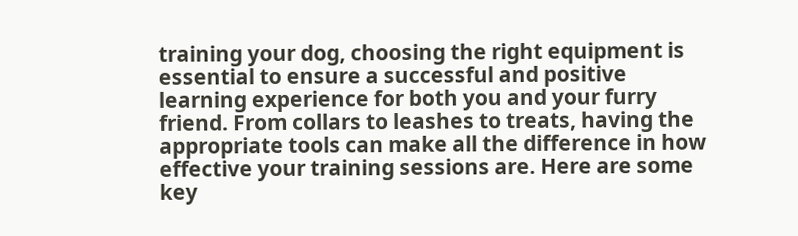training your dog, choosing the right equipment is essential to ensure a successful and positive learning experience for both you and your furry friend. From collars to leashes to treats, having the appropriate tools can make all the difference in how effective your training sessions are. Here are some key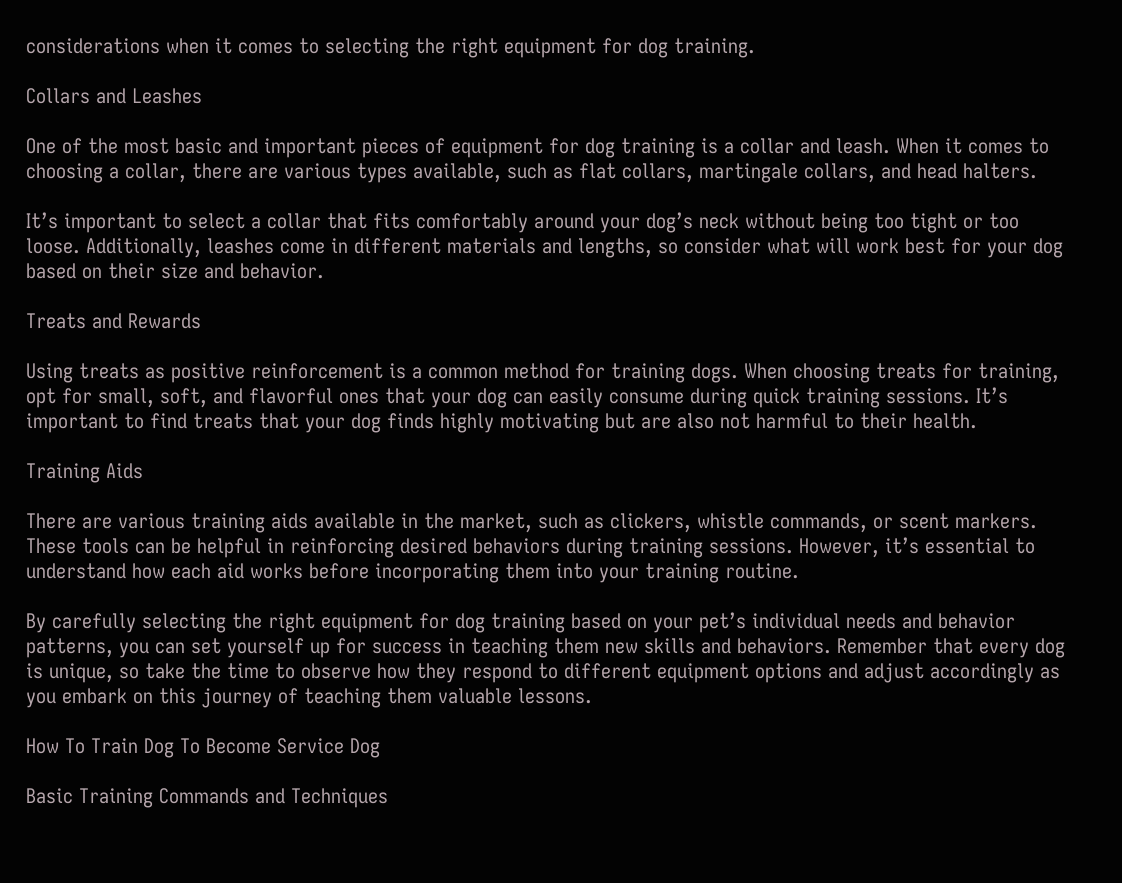considerations when it comes to selecting the right equipment for dog training.

Collars and Leashes

One of the most basic and important pieces of equipment for dog training is a collar and leash. When it comes to choosing a collar, there are various types available, such as flat collars, martingale collars, and head halters.

It’s important to select a collar that fits comfortably around your dog’s neck without being too tight or too loose. Additionally, leashes come in different materials and lengths, so consider what will work best for your dog based on their size and behavior.

Treats and Rewards

Using treats as positive reinforcement is a common method for training dogs. When choosing treats for training, opt for small, soft, and flavorful ones that your dog can easily consume during quick training sessions. It’s important to find treats that your dog finds highly motivating but are also not harmful to their health.

Training Aids

There are various training aids available in the market, such as clickers, whistle commands, or scent markers. These tools can be helpful in reinforcing desired behaviors during training sessions. However, it’s essential to understand how each aid works before incorporating them into your training routine.

By carefully selecting the right equipment for dog training based on your pet’s individual needs and behavior patterns, you can set yourself up for success in teaching them new skills and behaviors. Remember that every dog is unique, so take the time to observe how they respond to different equipment options and adjust accordingly as you embark on this journey of teaching them valuable lessons.

How To Train Dog To Become Service Dog

Basic Training Commands and Techniques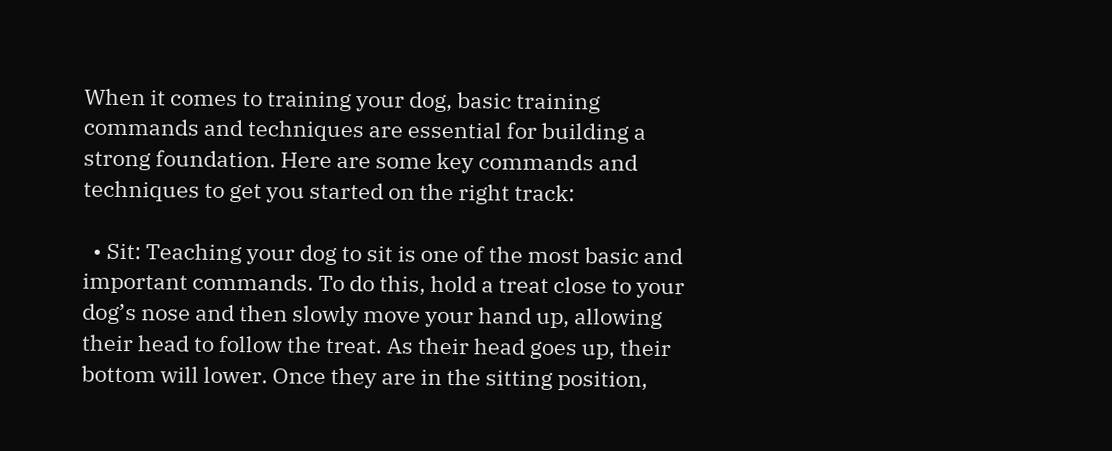When it comes to training your dog, basic training commands and techniques are essential for building a strong foundation. Here are some key commands and techniques to get you started on the right track:

  • Sit: Teaching your dog to sit is one of the most basic and important commands. To do this, hold a treat close to your dog’s nose and then slowly move your hand up, allowing their head to follow the treat. As their head goes up, their bottom will lower. Once they are in the sitting position,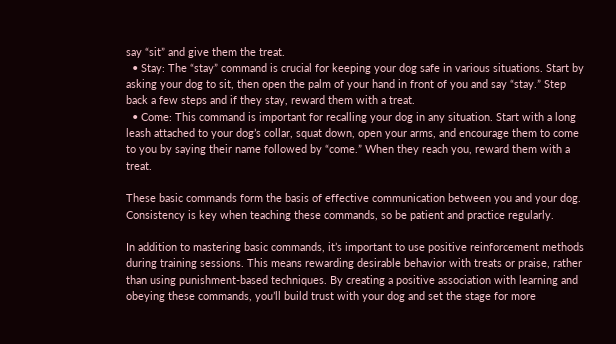say “sit” and give them the treat.
  • Stay: The “stay” command is crucial for keeping your dog safe in various situations. Start by asking your dog to sit, then open the palm of your hand in front of you and say “stay.” Step back a few steps and if they stay, reward them with a treat.
  • Come: This command is important for recalling your dog in any situation. Start with a long leash attached to your dog’s collar, squat down, open your arms, and encourage them to come to you by saying their name followed by “come.” When they reach you, reward them with a treat.

These basic commands form the basis of effective communication between you and your dog. Consistency is key when teaching these commands, so be patient and practice regularly.

In addition to mastering basic commands, it’s important to use positive reinforcement methods during training sessions. This means rewarding desirable behavior with treats or praise, rather than using punishment-based techniques. By creating a positive association with learning and obeying these commands, you’ll build trust with your dog and set the stage for more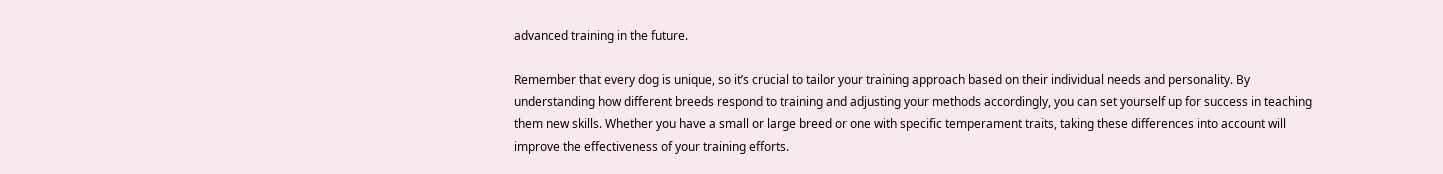advanced training in the future.

Remember that every dog is unique, so it’s crucial to tailor your training approach based on their individual needs and personality. By understanding how different breeds respond to training and adjusting your methods accordingly, you can set yourself up for success in teaching them new skills. Whether you have a small or large breed or one with specific temperament traits, taking these differences into account will improve the effectiveness of your training efforts.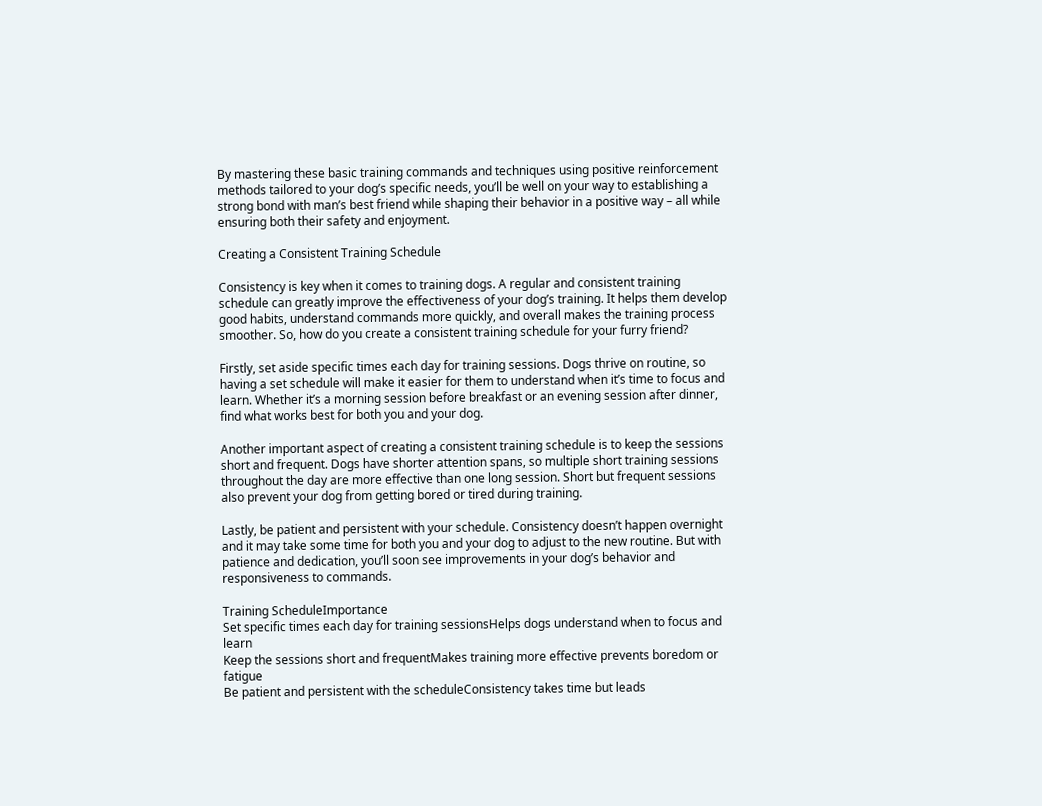By mastering these basic training commands and techniques using positive reinforcement methods tailored to your dog’s specific needs, you’ll be well on your way to establishing a strong bond with man’s best friend while shaping their behavior in a positive way – all while ensuring both their safety and enjoyment.

Creating a Consistent Training Schedule

Consistency is key when it comes to training dogs. A regular and consistent training schedule can greatly improve the effectiveness of your dog’s training. It helps them develop good habits, understand commands more quickly, and overall makes the training process smoother. So, how do you create a consistent training schedule for your furry friend?

Firstly, set aside specific times each day for training sessions. Dogs thrive on routine, so having a set schedule will make it easier for them to understand when it’s time to focus and learn. Whether it’s a morning session before breakfast or an evening session after dinner, find what works best for both you and your dog.

Another important aspect of creating a consistent training schedule is to keep the sessions short and frequent. Dogs have shorter attention spans, so multiple short training sessions throughout the day are more effective than one long session. Short but frequent sessions also prevent your dog from getting bored or tired during training.

Lastly, be patient and persistent with your schedule. Consistency doesn’t happen overnight and it may take some time for both you and your dog to adjust to the new routine. But with patience and dedication, you’ll soon see improvements in your dog’s behavior and responsiveness to commands.

Training ScheduleImportance
Set specific times each day for training sessionsHelps dogs understand when to focus and learn
Keep the sessions short and frequentMakes training more effective prevents boredom or fatigue
Be patient and persistent with the scheduleConsistency takes time but leads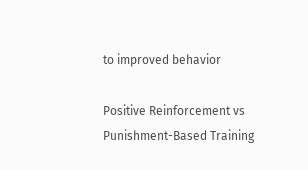to improved behavior

Positive Reinforcement vs Punishment-Based Training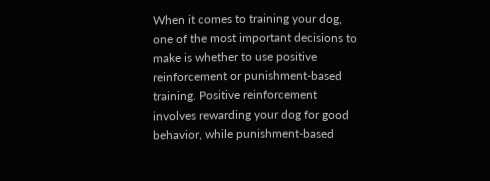When it comes to training your dog, one of the most important decisions to make is whether to use positive reinforcement or punishment-based training. Positive reinforcement involves rewarding your dog for good behavior, while punishment-based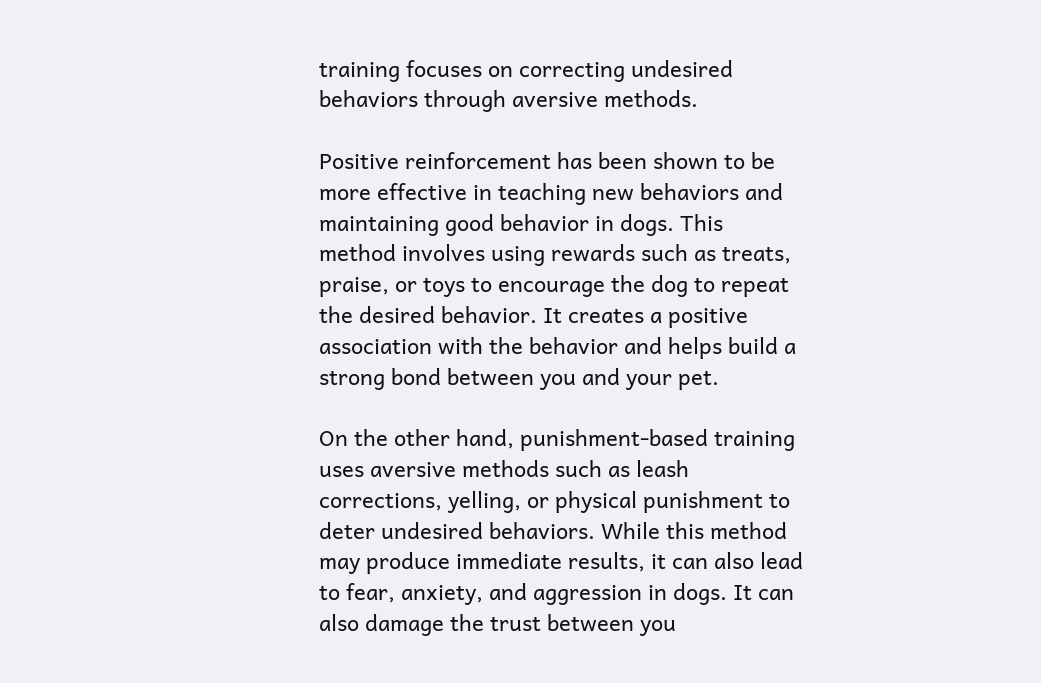training focuses on correcting undesired behaviors through aversive methods.

Positive reinforcement has been shown to be more effective in teaching new behaviors and maintaining good behavior in dogs. This method involves using rewards such as treats, praise, or toys to encourage the dog to repeat the desired behavior. It creates a positive association with the behavior and helps build a strong bond between you and your pet.

On the other hand, punishment-based training uses aversive methods such as leash corrections, yelling, or physical punishment to deter undesired behaviors. While this method may produce immediate results, it can also lead to fear, anxiety, and aggression in dogs. It can also damage the trust between you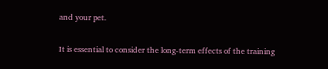and your pet.

It is essential to consider the long-term effects of the training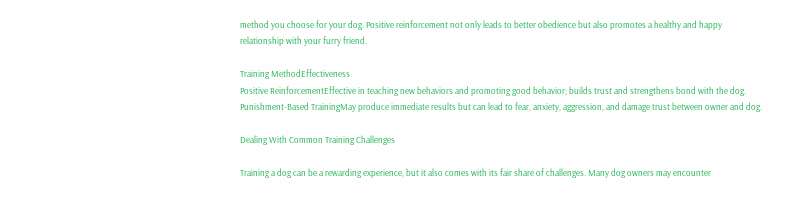method you choose for your dog. Positive reinforcement not only leads to better obedience but also promotes a healthy and happy relationship with your furry friend.

Training MethodEffectiveness
Positive ReinforcementEffective in teaching new behaviors and promoting good behavior; builds trust and strengthens bond with the dog.
Punishment-Based TrainingMay produce immediate results but can lead to fear, anxiety, aggression, and damage trust between owner and dog.

Dealing With Common Training Challenges

Training a dog can be a rewarding experience, but it also comes with its fair share of challenges. Many dog owners may encounter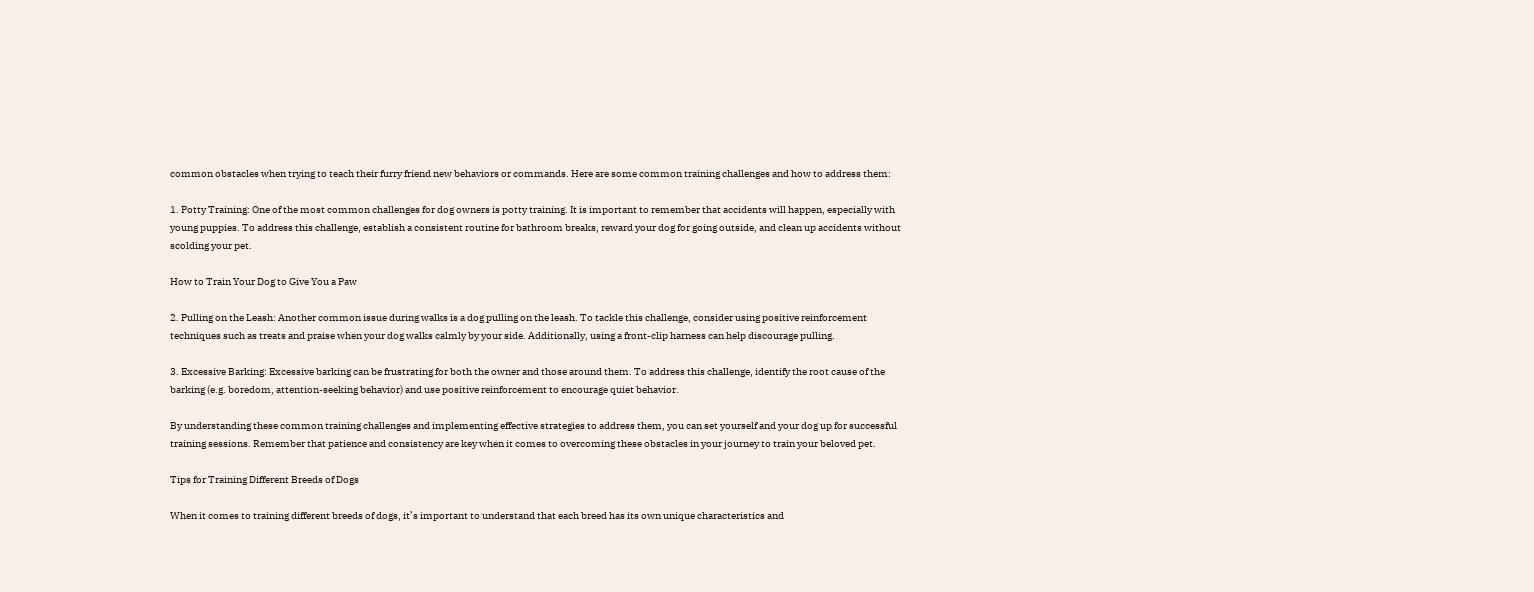common obstacles when trying to teach their furry friend new behaviors or commands. Here are some common training challenges and how to address them:

1. Potty Training: One of the most common challenges for dog owners is potty training. It is important to remember that accidents will happen, especially with young puppies. To address this challenge, establish a consistent routine for bathroom breaks, reward your dog for going outside, and clean up accidents without scolding your pet.

How to Train Your Dog to Give You a Paw

2. Pulling on the Leash: Another common issue during walks is a dog pulling on the leash. To tackle this challenge, consider using positive reinforcement techniques such as treats and praise when your dog walks calmly by your side. Additionally, using a front-clip harness can help discourage pulling.

3. Excessive Barking: Excessive barking can be frustrating for both the owner and those around them. To address this challenge, identify the root cause of the barking (e.g. boredom, attention-seeking behavior) and use positive reinforcement to encourage quiet behavior.

By understanding these common training challenges and implementing effective strategies to address them, you can set yourself and your dog up for successful training sessions. Remember that patience and consistency are key when it comes to overcoming these obstacles in your journey to train your beloved pet.

Tips for Training Different Breeds of Dogs

When it comes to training different breeds of dogs, it’s important to understand that each breed has its own unique characteristics and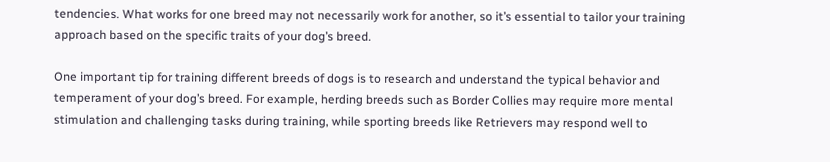tendencies. What works for one breed may not necessarily work for another, so it’s essential to tailor your training approach based on the specific traits of your dog’s breed.

One important tip for training different breeds of dogs is to research and understand the typical behavior and temperament of your dog’s breed. For example, herding breeds such as Border Collies may require more mental stimulation and challenging tasks during training, while sporting breeds like Retrievers may respond well to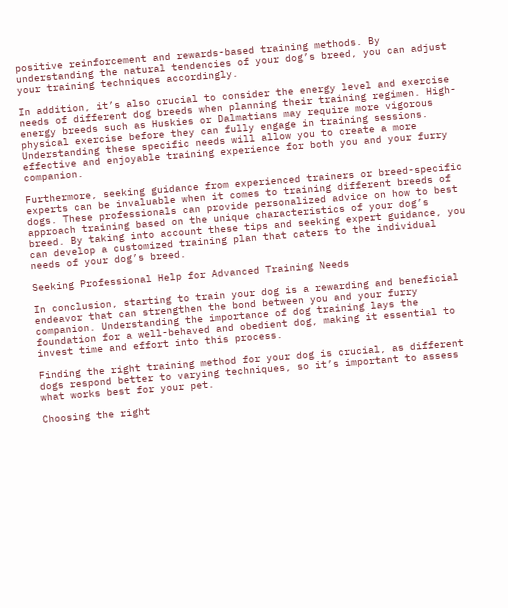positive reinforcement and rewards-based training methods. By understanding the natural tendencies of your dog’s breed, you can adjust your training techniques accordingly.

In addition, it’s also crucial to consider the energy level and exercise needs of different dog breeds when planning their training regimen. High-energy breeds such as Huskies or Dalmatians may require more vigorous physical exercise before they can fully engage in training sessions. Understanding these specific needs will allow you to create a more effective and enjoyable training experience for both you and your furry companion.

Furthermore, seeking guidance from experienced trainers or breed-specific experts can be invaluable when it comes to training different breeds of dogs. These professionals can provide personalized advice on how to best approach training based on the unique characteristics of your dog’s breed. By taking into account these tips and seeking expert guidance, you can develop a customized training plan that caters to the individual needs of your dog’s breed.

Seeking Professional Help for Advanced Training Needs

In conclusion, starting to train your dog is a rewarding and beneficial endeavor that can strengthen the bond between you and your furry companion. Understanding the importance of dog training lays the foundation for a well-behaved and obedient dog, making it essential to invest time and effort into this process.

Finding the right training method for your dog is crucial, as different dogs respond better to varying techniques, so it’s important to assess what works best for your pet.

Choosing the right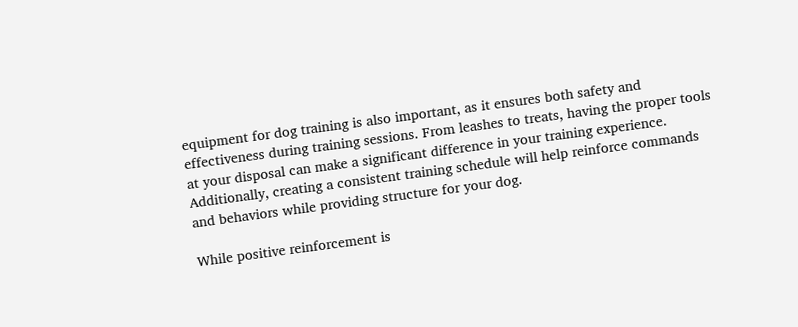equipment for dog training is also important, as it ensures both safety and effectiveness during training sessions. From leashes to treats, having the proper tools at your disposal can make a significant difference in your training experience. Additionally, creating a consistent training schedule will help reinforce commands and behaviors while providing structure for your dog.

While positive reinforcement is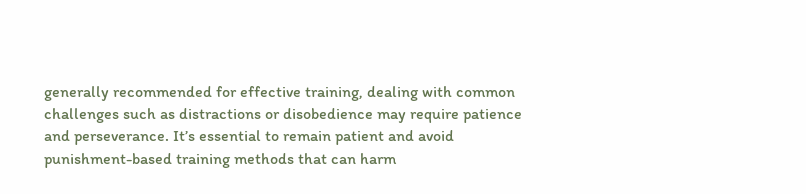generally recommended for effective training, dealing with common challenges such as distractions or disobedience may require patience and perseverance. It’s essential to remain patient and avoid punishment-based training methods that can harm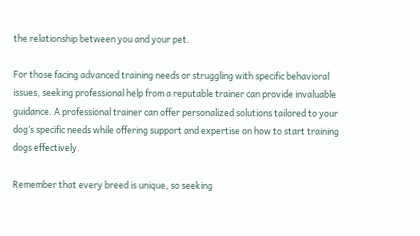the relationship between you and your pet.

For those facing advanced training needs or struggling with specific behavioral issues, seeking professional help from a reputable trainer can provide invaluable guidance. A professional trainer can offer personalized solutions tailored to your dog’s specific needs while offering support and expertise on how to start training dogs effectively.

Remember that every breed is unique, so seeking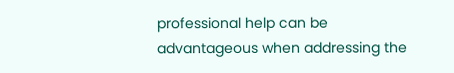professional help can be advantageous when addressing the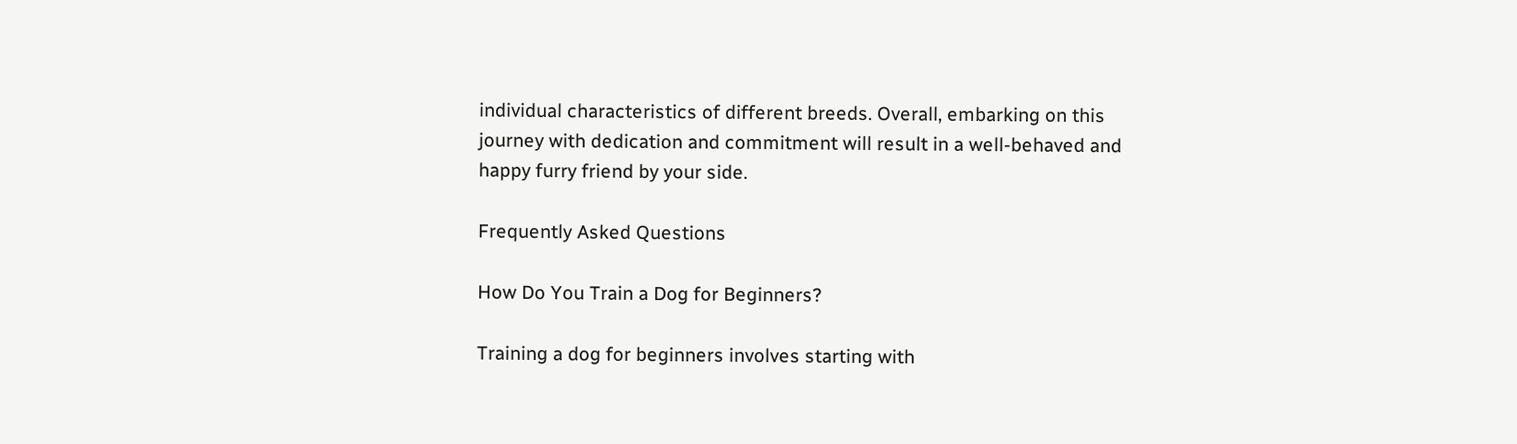individual characteristics of different breeds. Overall, embarking on this journey with dedication and commitment will result in a well-behaved and happy furry friend by your side.

Frequently Asked Questions

How Do You Train a Dog for Beginners?

Training a dog for beginners involves starting with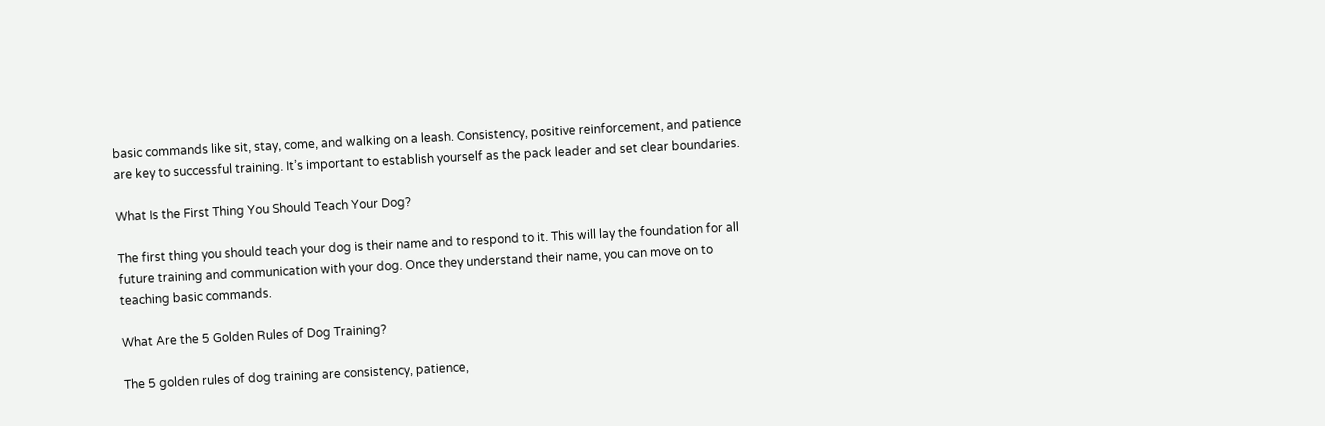basic commands like sit, stay, come, and walking on a leash. Consistency, positive reinforcement, and patience are key to successful training. It’s important to establish yourself as the pack leader and set clear boundaries.

What Is the First Thing You Should Teach Your Dog?

The first thing you should teach your dog is their name and to respond to it. This will lay the foundation for all future training and communication with your dog. Once they understand their name, you can move on to teaching basic commands.

What Are the 5 Golden Rules of Dog Training?

The 5 golden rules of dog training are consistency, patience,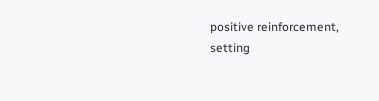positive reinforcement, setting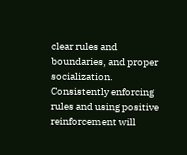clear rules and boundaries, and proper socialization. Consistently enforcing rules and using positive reinforcement will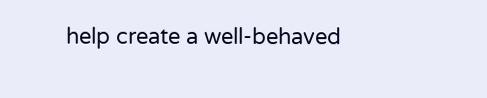help create a well-behaved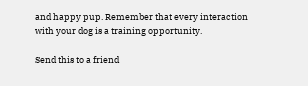and happy pup. Remember that every interaction with your dog is a training opportunity.

Send this to a friend